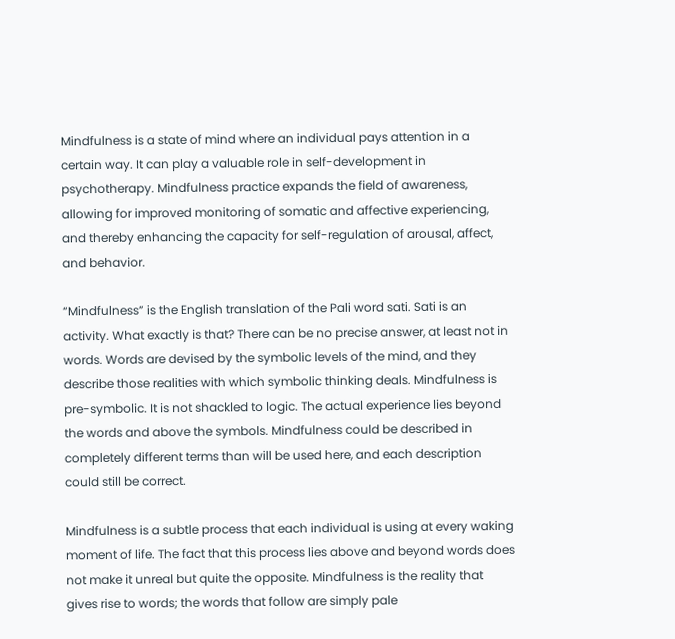Mindfulness is a state of mind where an individual pays attention in a certain way. It can play a valuable role in self-development in psychotherapy. Mindfulness practice expands the field of awareness, allowing for improved monitoring of somatic and affective experiencing, and thereby enhancing the capacity for self-regulation of arousal, affect, and behavior.

“Mindfulness” is the English translation of the Pali word sati. Sati is an activity. What exactly is that? There can be no precise answer, at least not in words. Words are devised by the symbolic levels of the mind, and they describe those realities with which symbolic thinking deals. Mindfulness is pre-symbolic. It is not shackled to logic. The actual experience lies beyond the words and above the symbols. Mindfulness could be described in completely different terms than will be used here, and each description could still be correct.

Mindfulness is a subtle process that each individual is using at every waking moment of life. The fact that this process lies above and beyond words does not make it unreal but quite the opposite. Mindfulness is the reality that gives rise to words; the words that follow are simply pale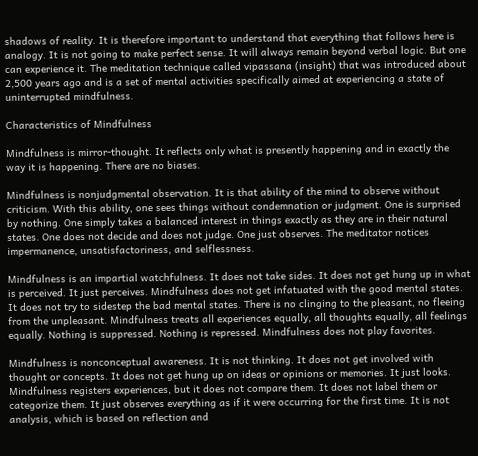shadows of reality. It is therefore important to understand that everything that follows here is analogy. It is not going to make perfect sense. It will always remain beyond verbal logic. But one can experience it. The meditation technique called vipassana (insight) that was introduced about 2,500 years ago and is a set of mental activities specifically aimed at experiencing a state of uninterrupted mindfulness.

Characteristics of Mindfulness

Mindfulness is mirror-thought. It reflects only what is presently happening and in exactly the way it is happening. There are no biases.

Mindfulness is nonjudgmental observation. It is that ability of the mind to observe without criticism. With this ability, one sees things without condemnation or judgment. One is surprised by nothing. One simply takes a balanced interest in things exactly as they are in their natural states. One does not decide and does not judge. One just observes. The meditator notices impermanence, unsatisfactoriness, and selflessness.

Mindfulness is an impartial watchfulness. It does not take sides. It does not get hung up in what is perceived. It just perceives. Mindfulness does not get infatuated with the good mental states. It does not try to sidestep the bad mental states. There is no clinging to the pleasant, no fleeing from the unpleasant. Mindfulness treats all experiences equally, all thoughts equally, all feelings equally. Nothing is suppressed. Nothing is repressed. Mindfulness does not play favorites.

Mindfulness is nonconceptual awareness. It is not thinking. It does not get involved with thought or concepts. It does not get hung up on ideas or opinions or memories. It just looks. Mindfulness registers experiences, but it does not compare them. It does not label them or categorize them. It just observes everything as if it were occurring for the first time. It is not analysis, which is based on reflection and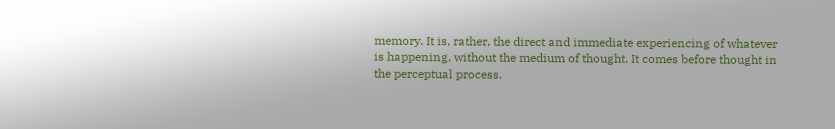memory. It is, rather, the direct and immediate experiencing of whatever is happening, without the medium of thought. It comes before thought in the perceptual process.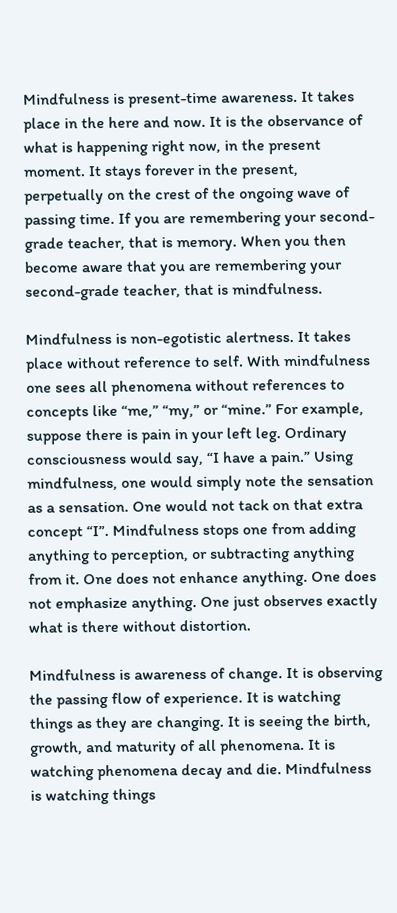Mindfulness is present-time awareness. It takes place in the here and now. It is the observance of what is happening right now, in the present moment. It stays forever in the present, perpetually on the crest of the ongoing wave of passing time. If you are remembering your second-grade teacher, that is memory. When you then become aware that you are remembering your second-grade teacher, that is mindfulness.

Mindfulness is non-egotistic alertness. It takes place without reference to self. With mindfulness one sees all phenomena without references to concepts like “me,” “my,” or “mine.” For example, suppose there is pain in your left leg. Ordinary consciousness would say, “I have a pain.” Using mindfulness, one would simply note the sensation as a sensation. One would not tack on that extra concept “I”. Mindfulness stops one from adding anything to perception, or subtracting anything from it. One does not enhance anything. One does not emphasize anything. One just observes exactly what is there without distortion.

Mindfulness is awareness of change. It is observing the passing flow of experience. It is watching things as they are changing. It is seeing the birth, growth, and maturity of all phenomena. It is watching phenomena decay and die. Mindfulness is watching things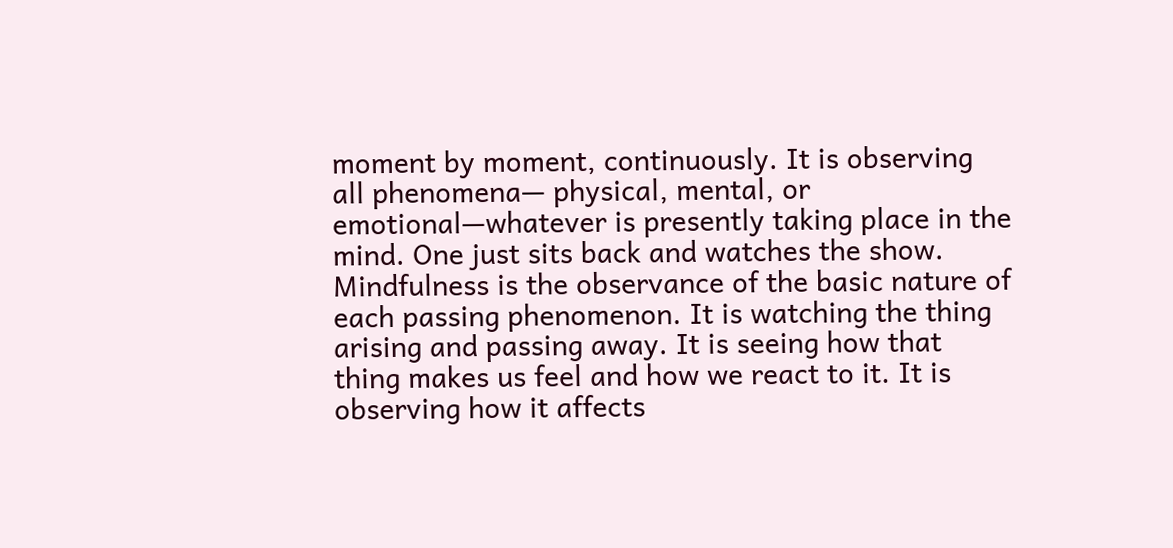moment by moment, continuously. It is observing all phenomena— physical, mental, or emotional—whatever is presently taking place in the mind. One just sits back and watches the show. Mindfulness is the observance of the basic nature of each passing phenomenon. It is watching the thing arising and passing away. It is seeing how that thing makes us feel and how we react to it. It is observing how it affects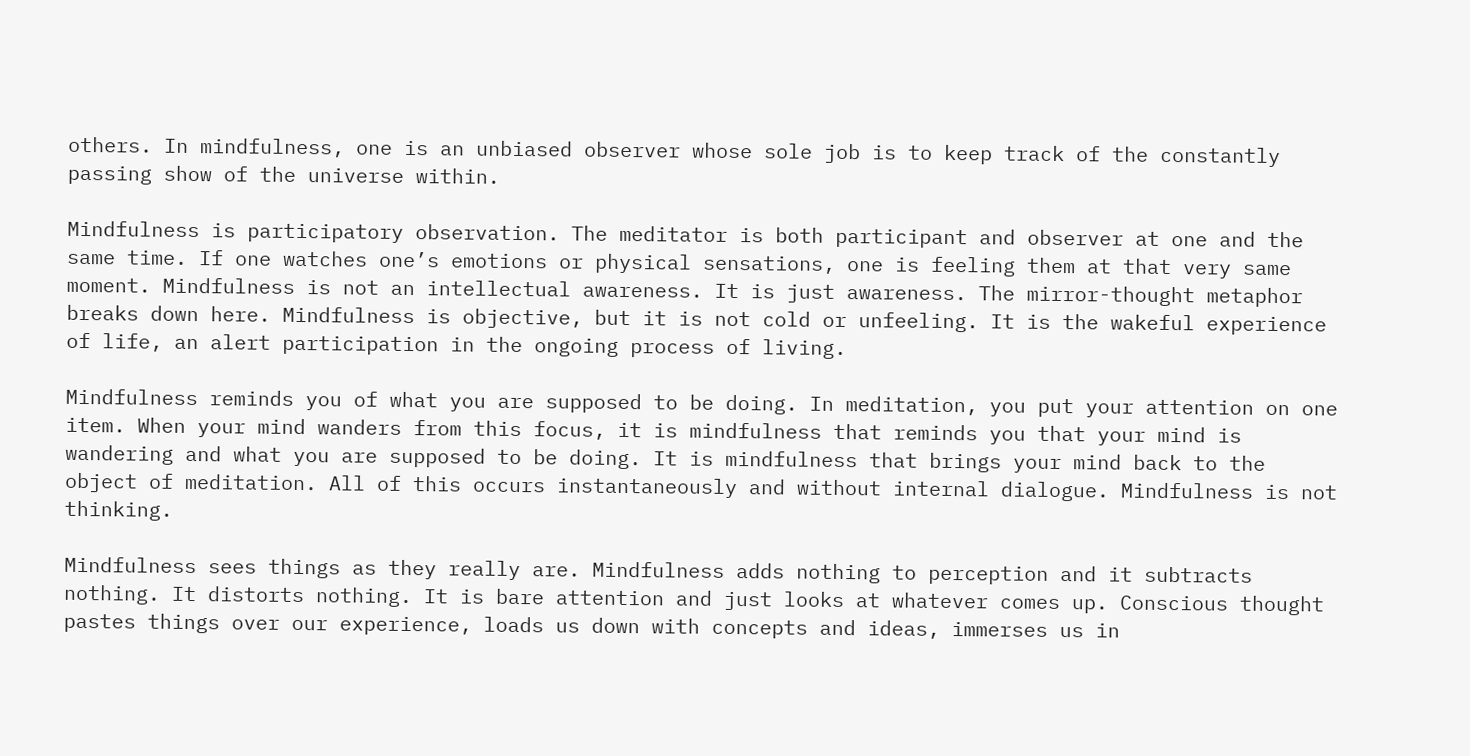others. In mindfulness, one is an unbiased observer whose sole job is to keep track of the constantly passing show of the universe within.

Mindfulness is participatory observation. The meditator is both participant and observer at one and the same time. If one watches one’s emotions or physical sensations, one is feeling them at that very same moment. Mindfulness is not an intellectual awareness. It is just awareness. The mirror-thought metaphor breaks down here. Mindfulness is objective, but it is not cold or unfeeling. It is the wakeful experience of life, an alert participation in the ongoing process of living.

Mindfulness reminds you of what you are supposed to be doing. In meditation, you put your attention on one item. When your mind wanders from this focus, it is mindfulness that reminds you that your mind is wandering and what you are supposed to be doing. It is mindfulness that brings your mind back to the object of meditation. All of this occurs instantaneously and without internal dialogue. Mindfulness is not thinking.

Mindfulness sees things as they really are. Mindfulness adds nothing to perception and it subtracts nothing. It distorts nothing. It is bare attention and just looks at whatever comes up. Conscious thought pastes things over our experience, loads us down with concepts and ideas, immerses us in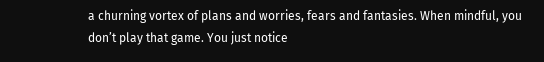a churning vortex of plans and worries, fears and fantasies. When mindful, you don’t play that game. You just notice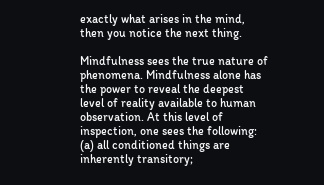exactly what arises in the mind, then you notice the next thing.

Mindfulness sees the true nature of phenomena. Mindfulness alone has the power to reveal the deepest level of reality available to human observation. At this level of inspection, one sees the following: (a) all conditioned things are inherently transitory;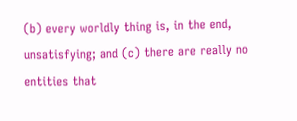(b) every worldly thing is, in the end, unsatisfying; and (c) there are really no entities that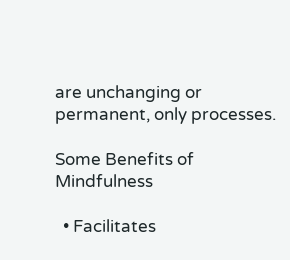are unchanging or permanent, only processes.

Some Benefits of Mindfulness

  • Facilitates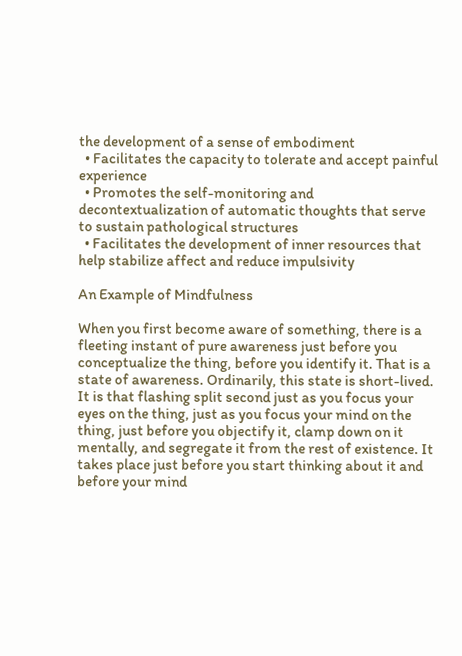the development of a sense of embodiment
  • Facilitates the capacity to tolerate and accept painful experience
  • Promotes the self-monitoring and decontextualization of automatic thoughts that serve to sustain pathological structures
  • Facilitates the development of inner resources that help stabilize affect and reduce impulsivity

An Example of Mindfulness

When you first become aware of something, there is a fleeting instant of pure awareness just before you conceptualize the thing, before you identify it. That is a state of awareness. Ordinarily, this state is short-lived. It is that flashing split second just as you focus your eyes on the thing, just as you focus your mind on the thing, just before you objectify it, clamp down on it mentally, and segregate it from the rest of existence. It takes place just before you start thinking about it and before your mind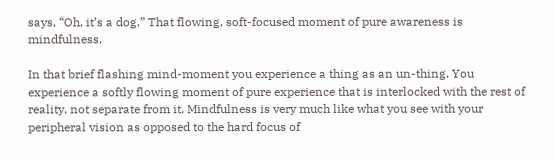says, “Oh, it’s a dog.” That flowing, soft-focused moment of pure awareness is mindfulness.

In that brief flashing mind-moment you experience a thing as an un-thing. You experience a softly flowing moment of pure experience that is interlocked with the rest of reality, not separate from it. Mindfulness is very much like what you see with your peripheral vision as opposed to the hard focus of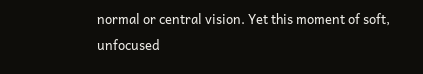normal or central vision. Yet this moment of soft, unfocused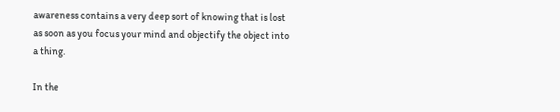awareness contains a very deep sort of knowing that is lost as soon as you focus your mind and objectify the object into a thing.

In the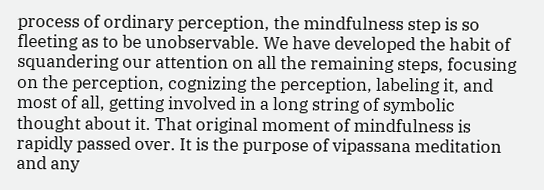process of ordinary perception, the mindfulness step is so fleeting as to be unobservable. We have developed the habit of squandering our attention on all the remaining steps, focusing on the perception, cognizing the perception, labeling it, and most of all, getting involved in a long string of symbolic thought about it. That original moment of mindfulness is rapidly passed over. It is the purpose of vipassana meditation and any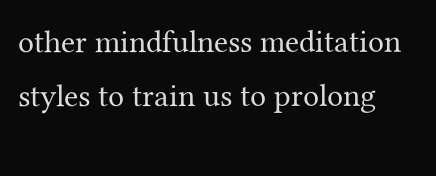other mindfulness meditation styles to train us to prolong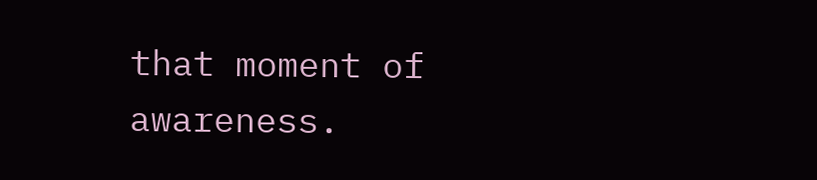that moment of awareness.